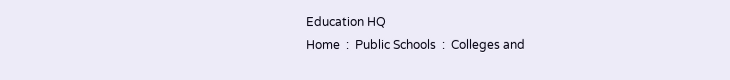Education HQ
Home  :  Public Schools  :  Colleges and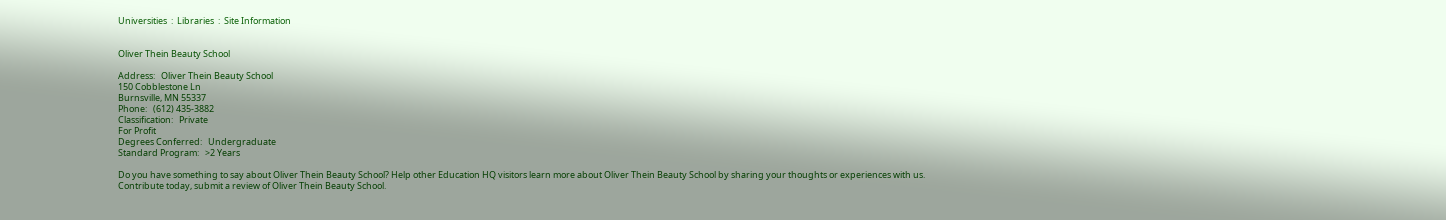Universities  :  Libraries  :  Site Information


Oliver Thein Beauty School

Address:   Oliver Thein Beauty School
150 Cobblestone Ln
Burnsville, MN 55337
Phone:   (612) 435-3882
Classification:   Private
For Profit
Degrees Conferred:   Undergraduate
Standard Program:   >2 Years

Do you have something to say about Oliver Thein Beauty School? Help other Education HQ visitors learn more about Oliver Thein Beauty School by sharing your thoughts or experiences with us. Contribute today, submit a review of Oliver Thein Beauty School.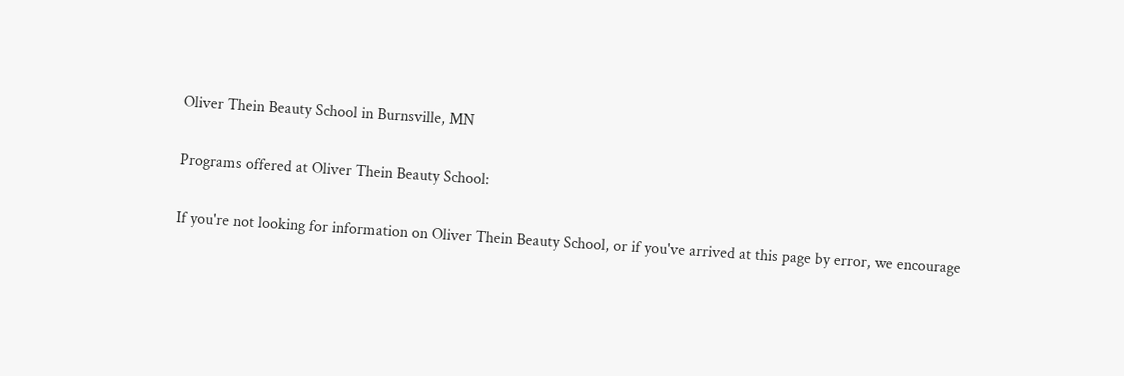Oliver Thein Beauty School in Burnsville, MN

Programs offered at Oliver Thein Beauty School:

If you're not looking for information on Oliver Thein Beauty School, or if you've arrived at this page by error, we encourage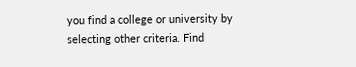you find a college or university by selecting other criteria. Find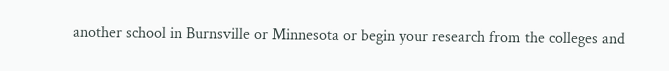another school in Burnsville or Minnesota or begin your research from the colleges and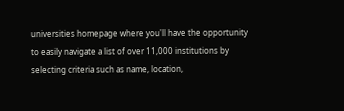universities homepage where you'll have the opportunity to easily navigate a list of over 11,000 institutions by selecting criteria such as name, location,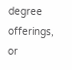degree offerings, or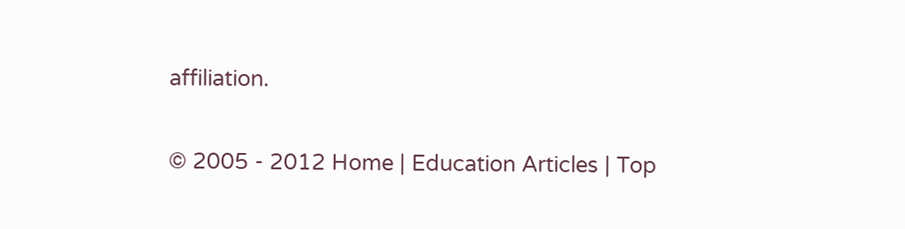affiliation.

© 2005 - 2012 Home | Education Articles | Top